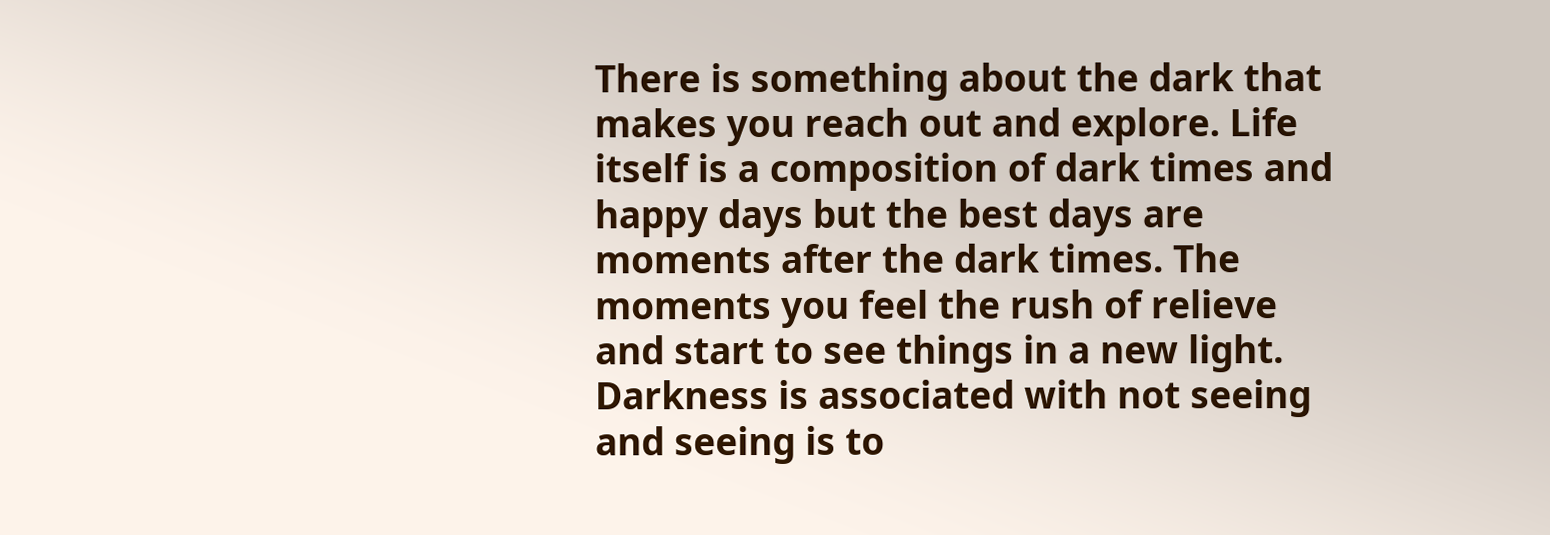There is something about the dark that makes you reach out and explore. Life itself is a composition of dark times and happy days but the best days are moments after the dark times. The moments you feel the rush of relieve and start to see things in a new light. Darkness is associated with not seeing and seeing is to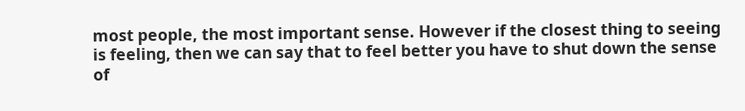most people, the most important sense. However if the closest thing to seeing is feeling, then we can say that to feel better you have to shut down the sense of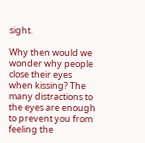sight.

Why then would we wonder why people close their eyes when kissing? The many distractions to the eyes are enough to prevent you from feeling the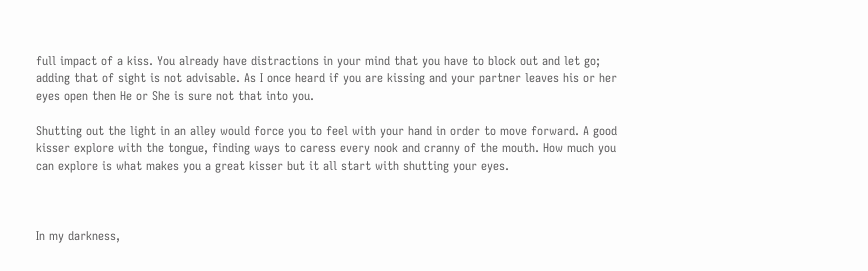full impact of a kiss. You already have distractions in your mind that you have to block out and let go; adding that of sight is not advisable. As I once heard if you are kissing and your partner leaves his or her eyes open then He or She is sure not that into you.

Shutting out the light in an alley would force you to feel with your hand in order to move forward. A good kisser explore with the tongue, finding ways to caress every nook and cranny of the mouth. How much you can explore is what makes you a great kisser but it all start with shutting your eyes.



In my darkness,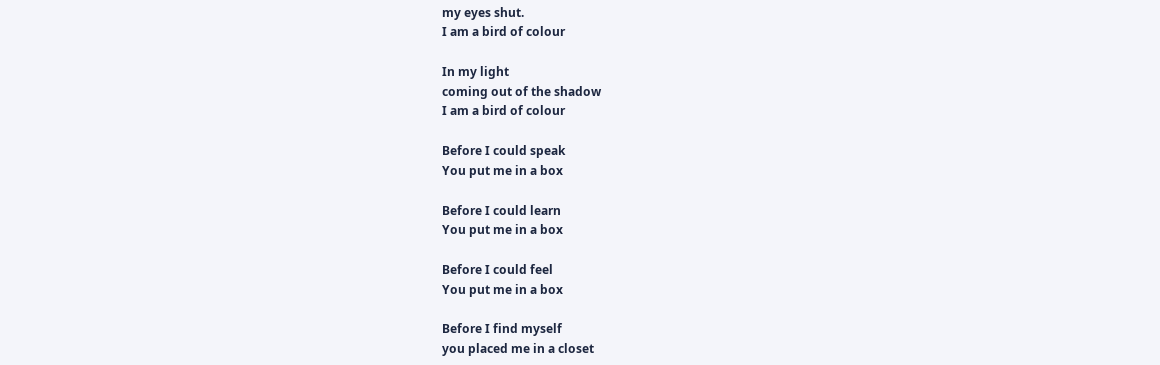my eyes shut.
I am a bird of colour

In my light
coming out of the shadow
I am a bird of colour

Before I could speak
You put me in a box

Before I could learn
You put me in a box

Before I could feel
You put me in a box

Before I find myself
you placed me in a closet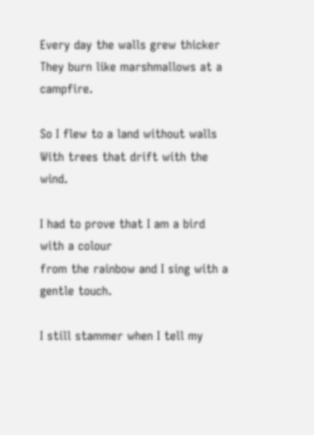Every day the walls grew thicker
They burn like marshmallows at a campfire.

So I flew to a land without walls
With trees that drift with the wind.

I had to prove that I am a bird with a colour
from the rainbow and I sing with a gentle touch.

I still stammer when I tell my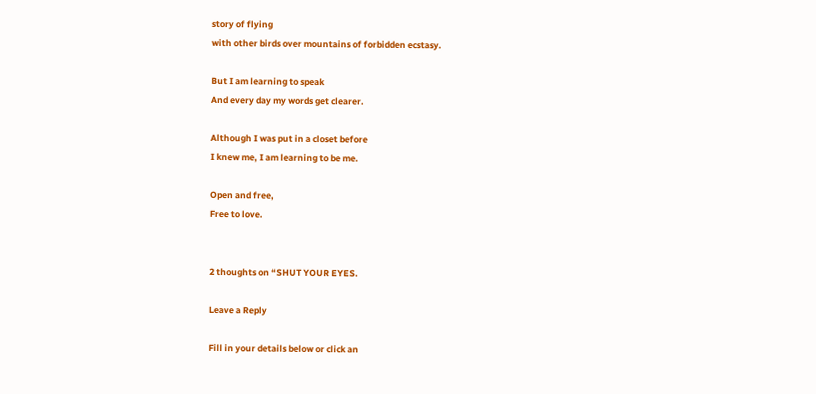story of flying
with other birds over mountains of forbidden ecstasy.

But I am learning to speak
And every day my words get clearer.

Although I was put in a closet before
I knew me, I am learning to be me.

Open and free,
Free to love.


2 thoughts on “SHUT YOUR EYES.

Leave a Reply

Fill in your details below or click an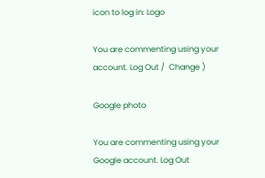icon to log in: Logo

You are commenting using your account. Log Out /  Change )

Google photo

You are commenting using your Google account. Log Out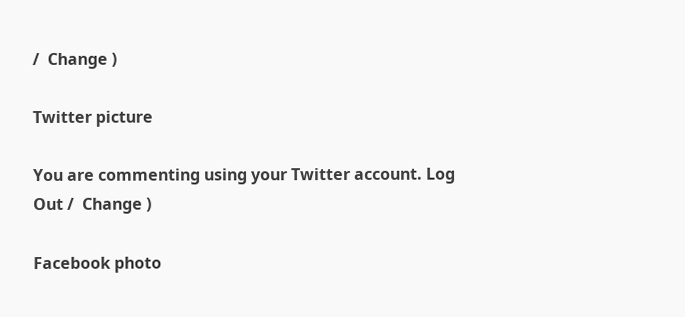/  Change )

Twitter picture

You are commenting using your Twitter account. Log Out /  Change )

Facebook photo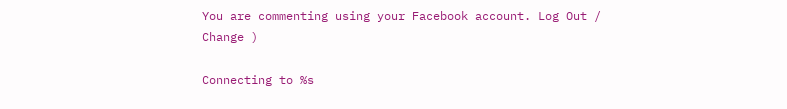You are commenting using your Facebook account. Log Out /  Change )

Connecting to %s